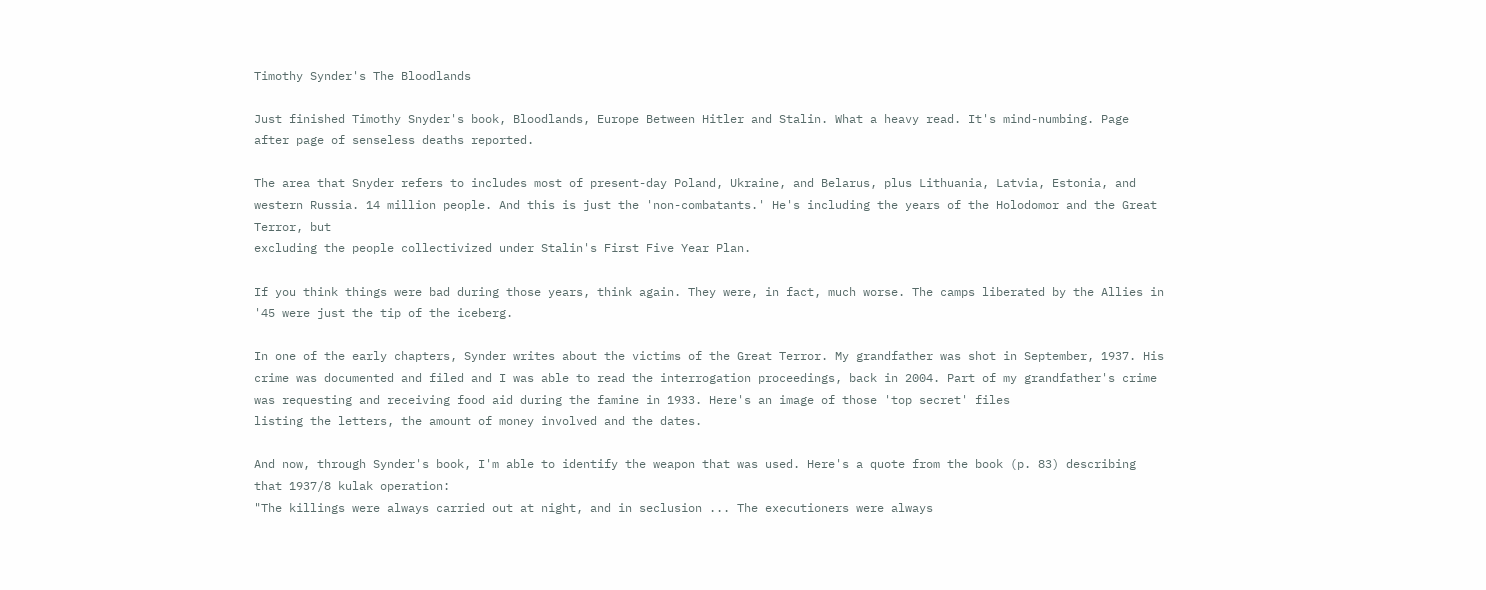Timothy Synder's The Bloodlands

Just finished Timothy Snyder's book, Bloodlands, Europe Between Hitler and Stalin. What a heavy read. It's mind-numbing. Page after page of senseless deaths reported.

The area that Snyder refers to includes most of present-day Poland, Ukraine, and Belarus, plus Lithuania, Latvia, Estonia, and western Russia. 14 million people. And this is just the 'non-combatants.' He's including the years of the Holodomor and the Great Terror, but
excluding the people collectivized under Stalin's First Five Year Plan.

If you think things were bad during those years, think again. They were, in fact, much worse. The camps liberated by the Allies in '45 were just the tip of the iceberg.

In one of the early chapters, Synder writes about the victims of the Great Terror. My grandfather was shot in September, 1937. His crime was documented and filed and I was able to read the interrogation proceedings, back in 2004. Part of my grandfather's crime was requesting and receiving food aid during the famine in 1933. Here's an image of those 'top secret' files
listing the letters, the amount of money involved and the dates.

And now, through Synder's book, I'm able to identify the weapon that was used. Here's a quote from the book (p. 83) describing that 1937/8 kulak operation:
"The killings were always carried out at night, and in seclusion ... The executioners were always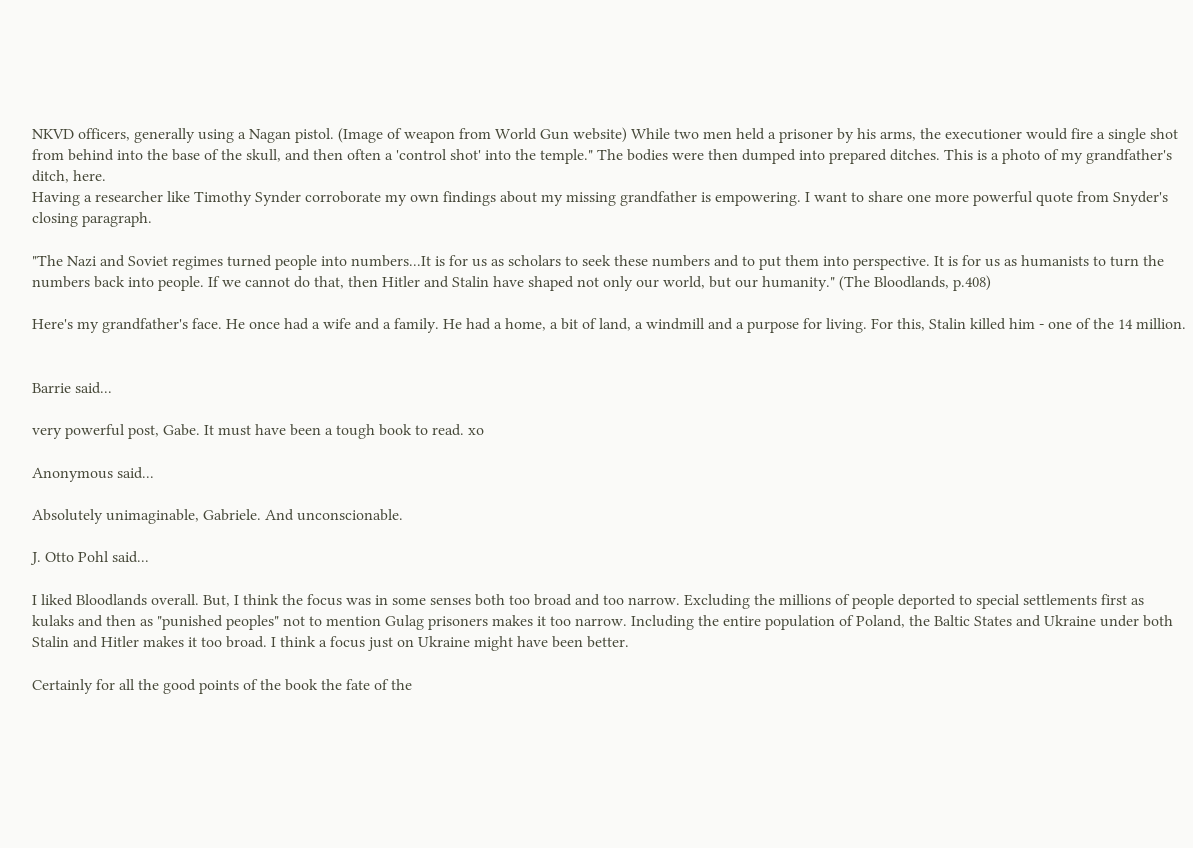NKVD officers, generally using a Nagan pistol. (Image of weapon from World Gun website) While two men held a prisoner by his arms, the executioner would fire a single shot from behind into the base of the skull, and then often a 'control shot' into the temple." The bodies were then dumped into prepared ditches. This is a photo of my grandfather's ditch, here.
Having a researcher like Timothy Synder corroborate my own findings about my missing grandfather is empowering. I want to share one more powerful quote from Snyder's closing paragraph.

"The Nazi and Soviet regimes turned people into numbers...It is for us as scholars to seek these numbers and to put them into perspective. It is for us as humanists to turn the numbers back into people. If we cannot do that, then Hitler and Stalin have shaped not only our world, but our humanity." (The Bloodlands, p.408)

Here's my grandfather's face. He once had a wife and a family. He had a home, a bit of land, a windmill and a purpose for living. For this, Stalin killed him - one of the 14 million.


Barrie said...

very powerful post, Gabe. It must have been a tough book to read. xo

Anonymous said...

Absolutely unimaginable, Gabriele. And unconscionable.

J. Otto Pohl said...

I liked Bloodlands overall. But, I think the focus was in some senses both too broad and too narrow. Excluding the millions of people deported to special settlements first as kulaks and then as "punished peoples" not to mention Gulag prisoners makes it too narrow. Including the entire population of Poland, the Baltic States and Ukraine under both Stalin and Hitler makes it too broad. I think a focus just on Ukraine might have been better.

Certainly for all the good points of the book the fate of the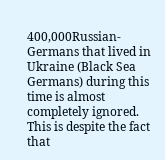400,000Russian-Germans that lived in Ukraine (Black Sea Germans) during this time is almost completely ignored. This is despite the fact that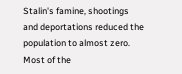Stalin's famine, shootings and deportations reduced the population to almost zero. Most of the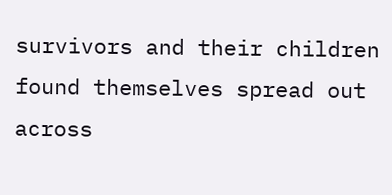survivors and their children found themselves spread out across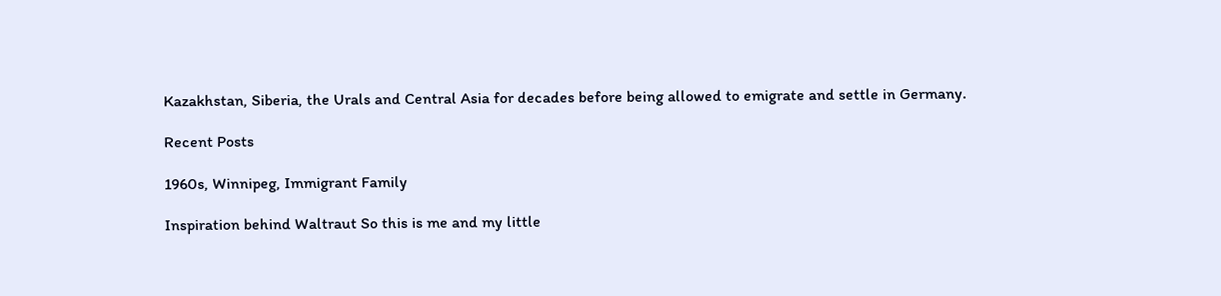Kazakhstan, Siberia, the Urals and Central Asia for decades before being allowed to emigrate and settle in Germany.

Recent Posts

1960s, Winnipeg, Immigrant Family

Inspiration behind Waltraut So this is me and my little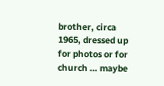brother, circa 1965, dressed up for photos or for church … maybe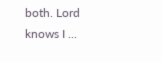both. Lord knows I ...